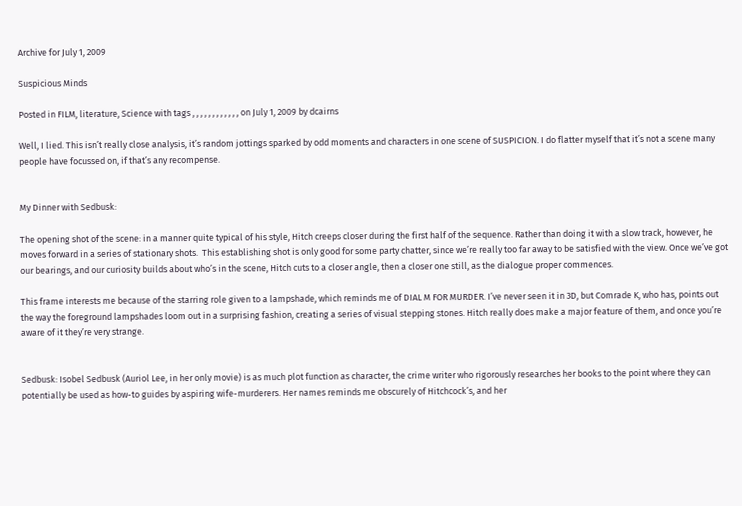Archive for July 1, 2009

Suspicious Minds

Posted in FILM, literature, Science with tags , , , , , , , , , , , , on July 1, 2009 by dcairns

Well, I lied. This isn’t really close analysis, it’s random jottings sparked by odd moments and characters in one scene of SUSPICION. I do flatter myself that it’s not a scene many people have focussed on, if that’s any recompense.


My Dinner with Sedbusk:

The opening shot of the scene: in a manner quite typical of his style, Hitch creeps closer during the first half of the sequence. Rather than doing it with a slow track, however, he moves forward in a series of stationary shots.  This establishing shot is only good for some party chatter, since we’re really too far away to be satisfied with the view. Once we’ve got our bearings, and our curiosity builds about who’s in the scene, Hitch cuts to a closer angle, then a closer one still, as the dialogue proper commences.

This frame interests me because of the starring role given to a lampshade, which reminds me of DIAL M FOR MURDER. I’ve never seen it in 3D, but Comrade K, who has, points out the way the foreground lampshades loom out in a surprising fashion, creating a series of visual stepping stones. Hitch really does make a major feature of them, and once you’re aware of it they’re very strange.


Sedbusk: Isobel Sedbusk (Auriol Lee, in her only movie) is as much plot function as character, the crime writer who rigorously researches her books to the point where they can potentially be used as how-to guides by aspiring wife-murderers. Her names reminds me obscurely of Hitchcock’s, and her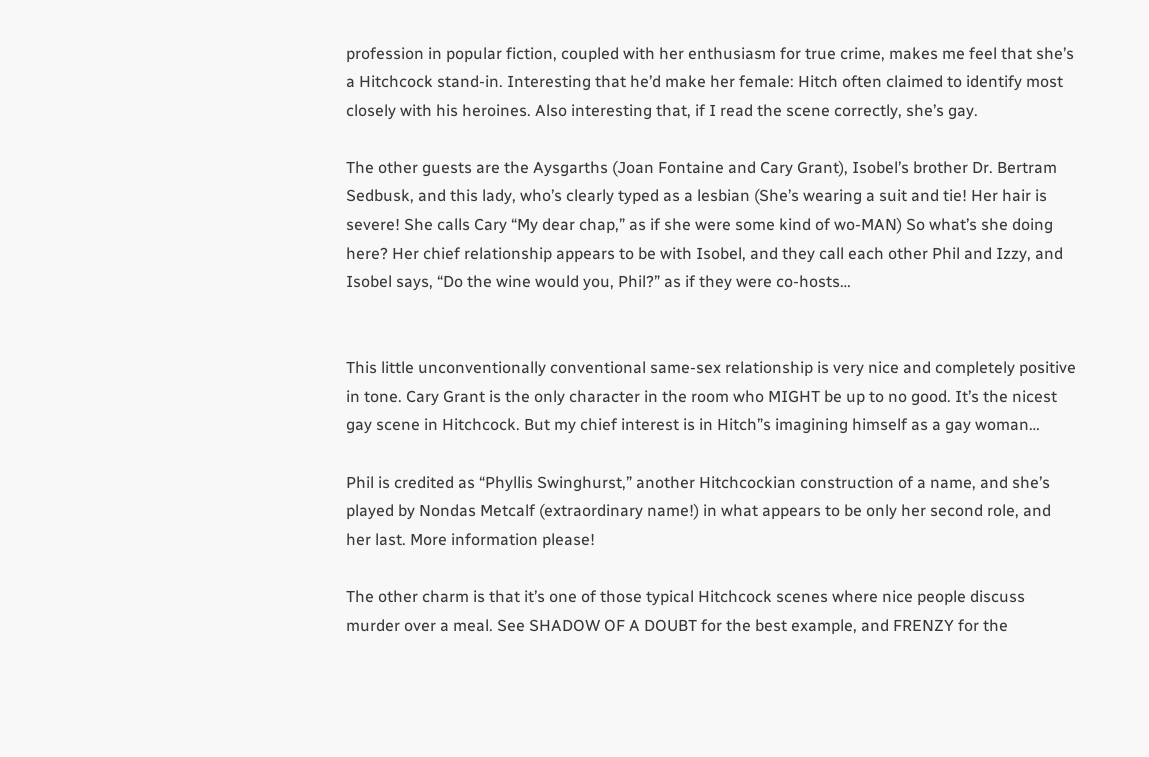profession in popular fiction, coupled with her enthusiasm for true crime, makes me feel that she’s a Hitchcock stand-in. Interesting that he’d make her female: Hitch often claimed to identify most closely with his heroines. Also interesting that, if I read the scene correctly, she’s gay.

The other guests are the Aysgarths (Joan Fontaine and Cary Grant), Isobel’s brother Dr. Bertram Sedbusk, and this lady, who’s clearly typed as a lesbian (She’s wearing a suit and tie! Her hair is severe! She calls Cary “My dear chap,” as if she were some kind of wo-MAN) So what’s she doing here? Her chief relationship appears to be with Isobel, and they call each other Phil and Izzy, and Isobel says, “Do the wine would you, Phil?” as if they were co-hosts…


This little unconventionally conventional same-sex relationship is very nice and completely positive in tone. Cary Grant is the only character in the room who MIGHT be up to no good. It’s the nicest gay scene in Hitchcock. But my chief interest is in Hitch”s imagining himself as a gay woman…

Phil is credited as “Phyllis Swinghurst,” another Hitchcockian construction of a name, and she’s played by Nondas Metcalf (extraordinary name!) in what appears to be only her second role, and her last. More information please!

The other charm is that it’s one of those typical Hitchcock scenes where nice people discuss murder over a meal. See SHADOW OF A DOUBT for the best example, and FRENZY for the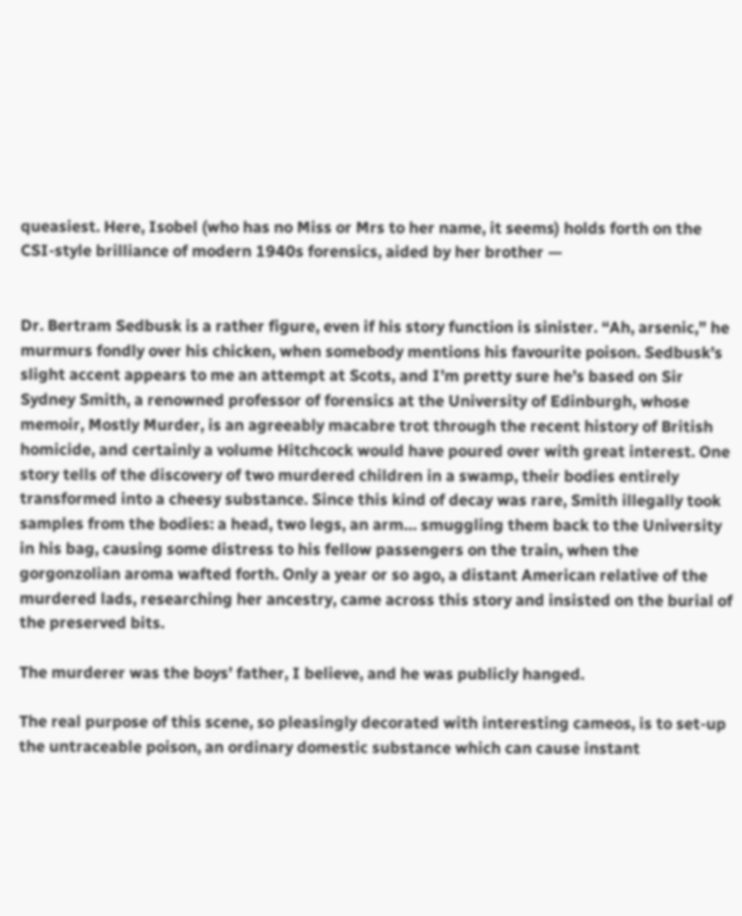queasiest. Here, Isobel (who has no Miss or Mrs to her name, it seems) holds forth on the CSI-style brilliance of modern 1940s forensics, aided by her brother —


Dr. Bertram Sedbusk is a rather figure, even if his story function is sinister. “Ah, arsenic,” he murmurs fondly over his chicken, when somebody mentions his favourite poison. Sedbusk’s slight accent appears to me an attempt at Scots, and I’m pretty sure he’s based on Sir Sydney Smith, a renowned professor of forensics at the University of Edinburgh, whose memoir, Mostly Murder, is an agreeably macabre trot through the recent history of British homicide, and certainly a volume Hitchcock would have poured over with great interest. One story tells of the discovery of two murdered children in a swamp, their bodies entirely transformed into a cheesy substance. Since this kind of decay was rare, Smith illegally took samples from the bodies: a head, two legs, an arm… smuggling them back to the University in his bag, causing some distress to his fellow passengers on the train, when the gorgonzolian aroma wafted forth. Only a year or so ago, a distant American relative of the murdered lads, researching her ancestry, came across this story and insisted on the burial of the preserved bits.

The murderer was the boys’ father, I believe, and he was publicly hanged.

The real purpose of this scene, so pleasingly decorated with interesting cameos, is to set-up the untraceable poison, an ordinary domestic substance which can cause instant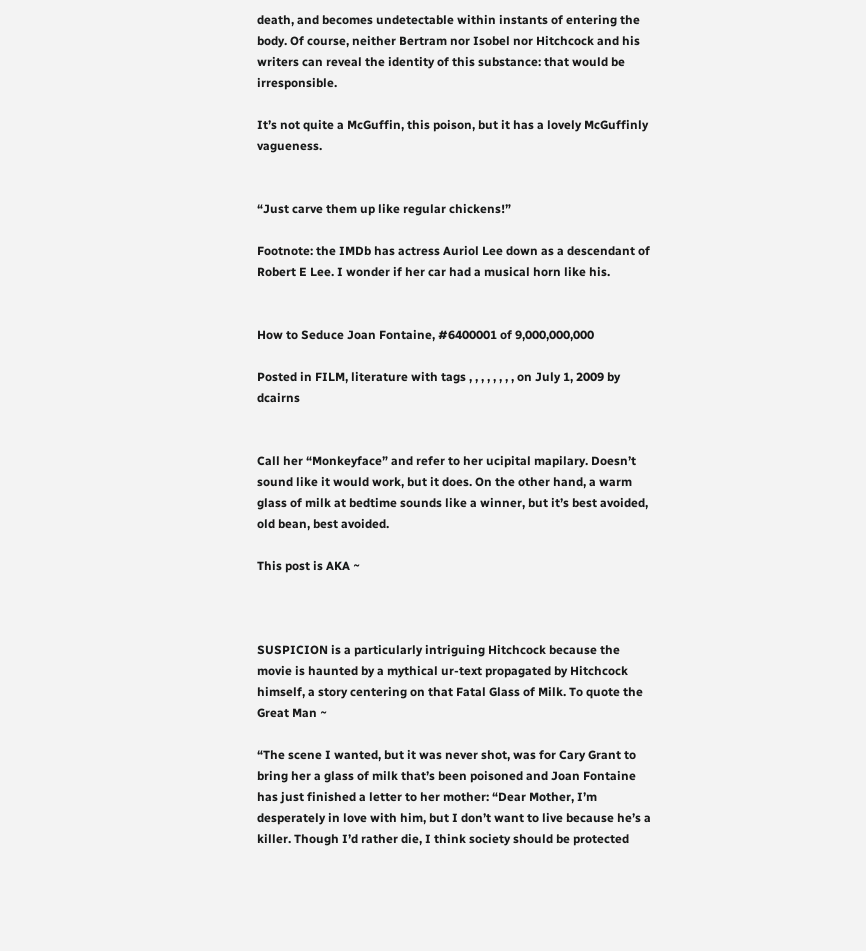death, and becomes undetectable within instants of entering the body. Of course, neither Bertram nor Isobel nor Hitchcock and his writers can reveal the identity of this substance: that would be irresponsible.

It’s not quite a McGuffin, this poison, but it has a lovely McGuffinly vagueness.


“Just carve them up like regular chickens!”

Footnote: the IMDb has actress Auriol Lee down as a descendant of Robert E Lee. I wonder if her car had a musical horn like his.


How to Seduce Joan Fontaine, #6400001 of 9,000,000,000

Posted in FILM, literature with tags , , , , , , , , on July 1, 2009 by dcairns


Call her “Monkeyface” and refer to her ucipital mapilary. Doesn’t sound like it would work, but it does. On the other hand, a warm glass of milk at bedtime sounds like a winner, but it’s best avoided, old bean, best avoided.

This post is AKA ~



SUSPICION is a particularly intriguing Hitchcock because the movie is haunted by a mythical ur-text propagated by Hitchcock himself, a story centering on that Fatal Glass of Milk. To quote the Great Man ~

“The scene I wanted, but it was never shot, was for Cary Grant to bring her a glass of milk that’s been poisoned and Joan Fontaine has just finished a letter to her mother: “Dear Mother, I’m desperately in love with him, but I don’t want to live because he’s a killer. Though I’d rather die, I think society should be protected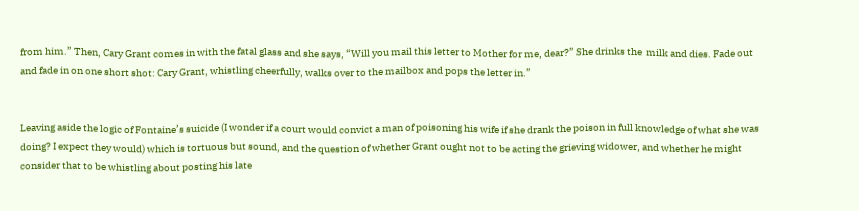from him.” Then, Cary Grant comes in with the fatal glass and she says, “Will you mail this letter to Mother for me, dear?” She drinks the  milk and dies. Fade out and fade in on one short shot: Cary Grant, whistling cheerfully, walks over to the mailbox and pops the letter in.”


Leaving aside the logic of Fontaine’s suicide (I wonder if a court would convict a man of poisoning his wife if she drank the poison in full knowledge of what she was doing? I expect they would) which is tortuous but sound, and the question of whether Grant ought not to be acting the grieving widower, and whether he might consider that to be whistling about posting his late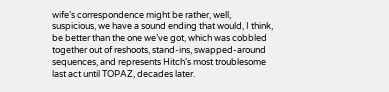wife’s correspondence might be rather, well, suspicious, we have a sound ending that would, I think, be better than the one we’ve got, which was cobbled together out of reshoots, stand-ins, swapped-around sequences, and represents Hitch’s most troublesome last act until TOPAZ, decades later.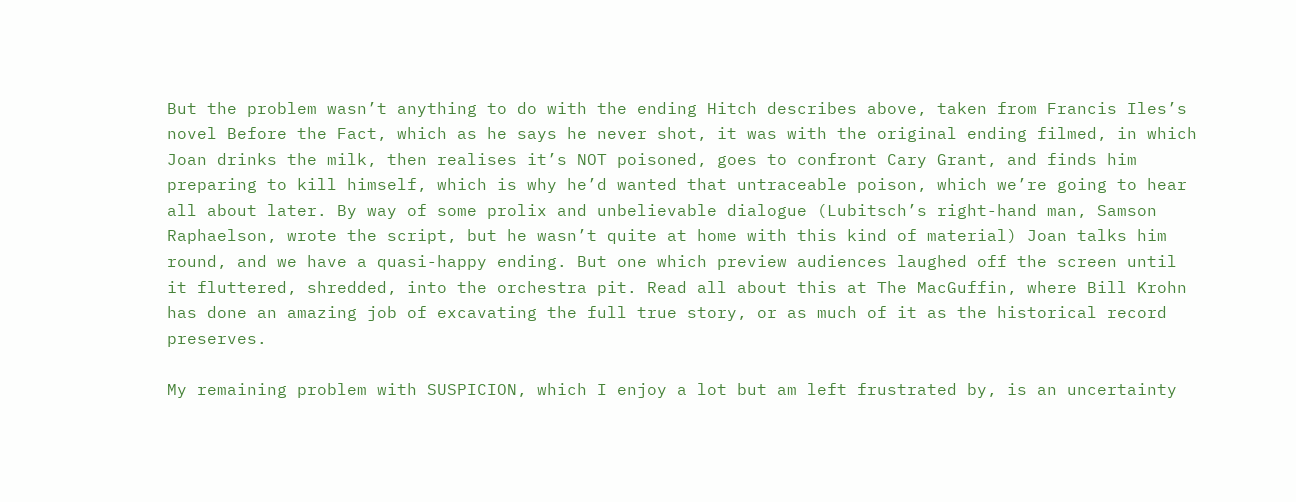But the problem wasn’t anything to do with the ending Hitch describes above, taken from Francis Iles’s novel Before the Fact, which as he says he never shot, it was with the original ending filmed, in which Joan drinks the milk, then realises it’s NOT poisoned, goes to confront Cary Grant, and finds him preparing to kill himself, which is why he’d wanted that untraceable poison, which we’re going to hear all about later. By way of some prolix and unbelievable dialogue (Lubitsch’s right-hand man, Samson Raphaelson, wrote the script, but he wasn’t quite at home with this kind of material) Joan talks him round, and we have a quasi-happy ending. But one which preview audiences laughed off the screen until it fluttered, shredded, into the orchestra pit. Read all about this at The MacGuffin, where Bill Krohn has done an amazing job of excavating the full true story, or as much of it as the historical record preserves.

My remaining problem with SUSPICION, which I enjoy a lot but am left frustrated by, is an uncertainty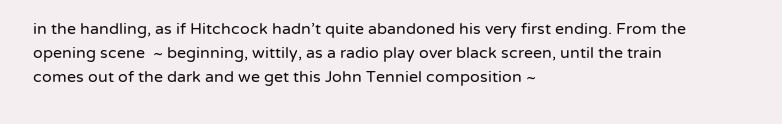in the handling, as if Hitchcock hadn’t quite abandoned his very first ending. From the opening scene  ~ beginning, wittily, as a radio play over black screen, until the train comes out of the dark and we get this John Tenniel composition ~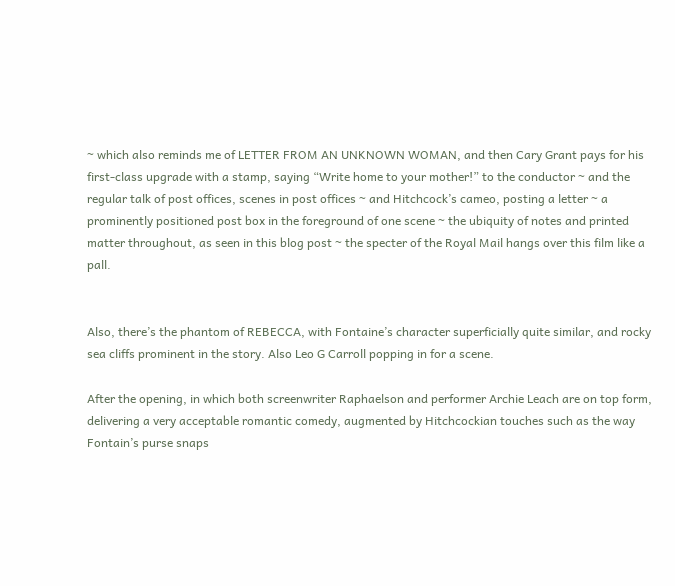~ which also reminds me of LETTER FROM AN UNKNOWN WOMAN, and then Cary Grant pays for his first-class upgrade with a stamp, saying “Write home to your mother!” to the conductor ~ and the regular talk of post offices, scenes in post offices ~ and Hitchcock’s cameo, posting a letter ~ a prominently positioned post box in the foreground of one scene ~ the ubiquity of notes and printed matter throughout, as seen in this blog post ~ the specter of the Royal Mail hangs over this film like a pall.


Also, there’s the phantom of REBECCA, with Fontaine’s character superficially quite similar, and rocky sea cliffs prominent in the story. Also Leo G Carroll popping in for a scene.

After the opening, in which both screenwriter Raphaelson and performer Archie Leach are on top form, delivering a very acceptable romantic comedy, augmented by Hitchcockian touches such as the way Fontain’s purse snaps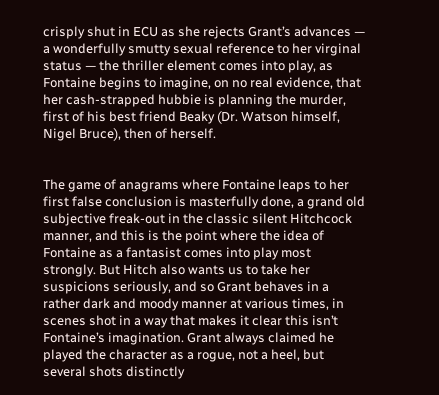crisply shut in ECU as she rejects Grant’s advances — a wonderfully smutty sexual reference to her virginal status — the thriller element comes into play, as Fontaine begins to imagine, on no real evidence, that her cash-strapped hubbie is planning the murder, first of his best friend Beaky (Dr. Watson himself, Nigel Bruce), then of herself.


The game of anagrams where Fontaine leaps to her first false conclusion is masterfully done, a grand old subjective freak-out in the classic silent Hitchcock manner, and this is the point where the idea of Fontaine as a fantasist comes into play most strongly. But Hitch also wants us to take her suspicions seriously, and so Grant behaves in a rather dark and moody manner at various times, in scenes shot in a way that makes it clear this isn’t Fontaine’s imagination. Grant always claimed he played the character as a rogue, not a heel, but several shots distinctly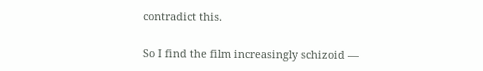contradict this.

So I find the film increasingly schizoid —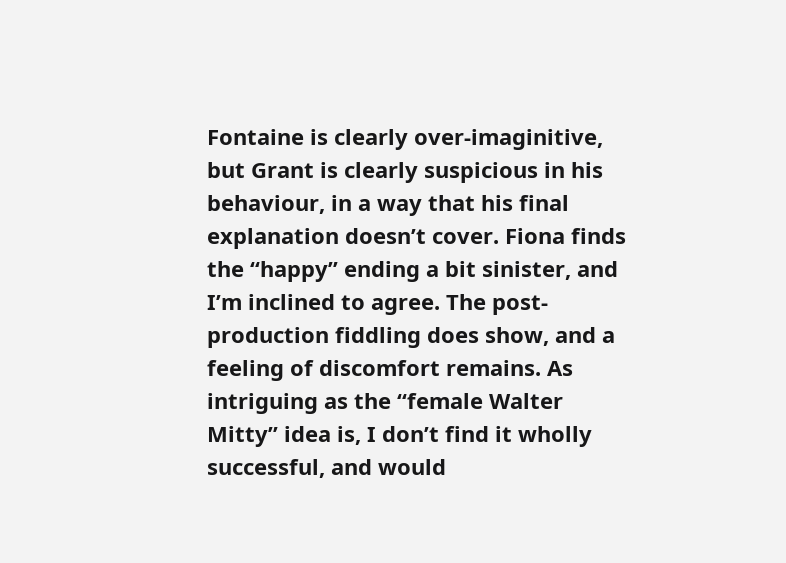Fontaine is clearly over-imaginitive, but Grant is clearly suspicious in his behaviour, in a way that his final explanation doesn’t cover. Fiona finds the “happy” ending a bit sinister, and I’m inclined to agree. The post-production fiddling does show, and a feeling of discomfort remains. As intriguing as the “female Walter Mitty” idea is, I don’t find it wholly successful, and would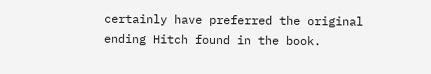certainly have preferred the original ending Hitch found in the book.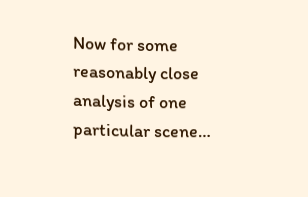Now for some reasonably close analysis of one particular scene…